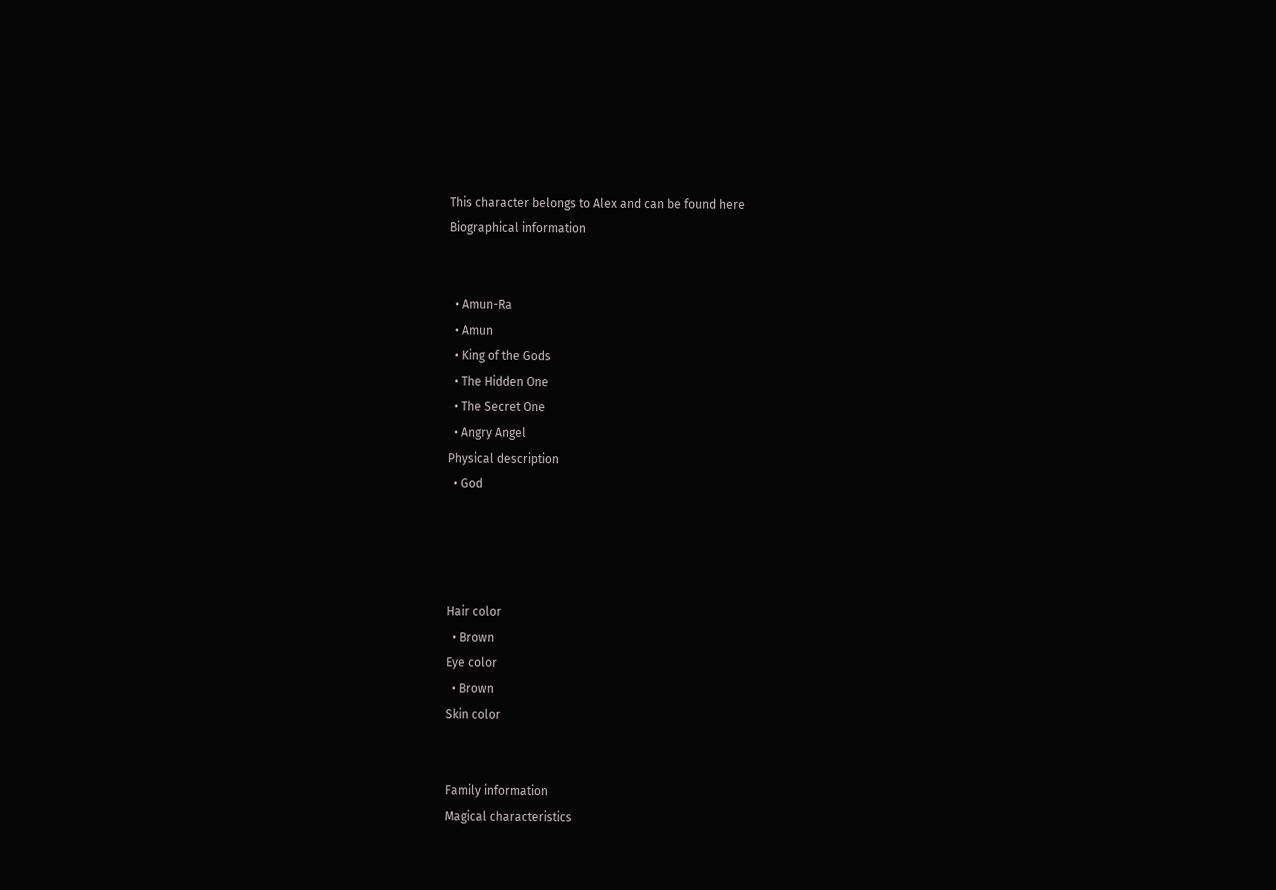This character belongs to Alex and can be found here
Biographical information


  • Amun-Ra
  • Amun
  • King of the Gods
  • The Hidden One
  • The Secret One
  • Angry Angel
Physical description
  • God




Hair color
  • Brown
Eye color
  • Brown
Skin color


Family information
Magical characteristics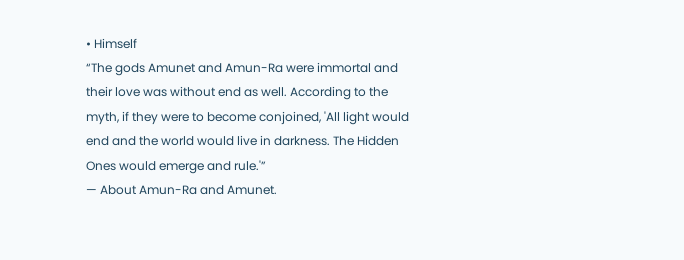• Himself
“The gods Amunet and Amun-Ra were immortal and their love was without end as well. According to the myth, if they were to become conjoined, 'All light would end and the world would live in darkness. The Hidden Ones would emerge and rule.'”
— About Amun-Ra and Amunet.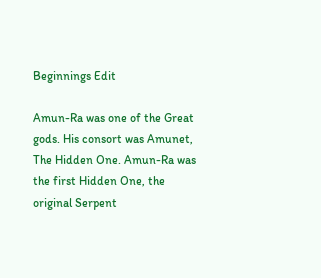Beginnings Edit

Amun-Ra was one of the Great gods. His consort was Amunet, The Hidden One. Amun-Ra was the first Hidden One, the original Serpent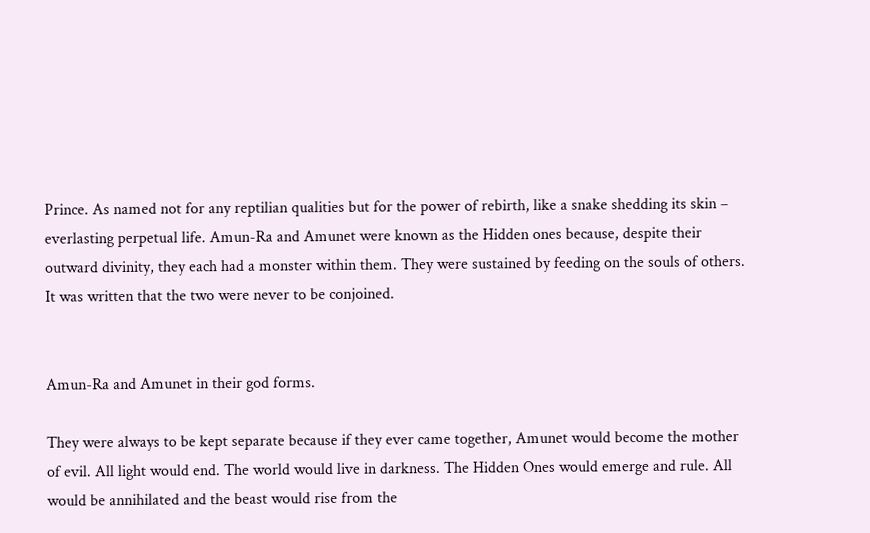Prince. As named not for any reptilian qualities but for the power of rebirth, like a snake shedding its skin – everlasting perpetual life. Amun-Ra and Amunet were known as the Hidden ones because, despite their outward divinity, they each had a monster within them. They were sustained by feeding on the souls of others. It was written that the two were never to be conjoined.


Amun-Ra and Amunet in their god forms.

They were always to be kept separate because if they ever came together, Amunet would become the mother of evil. All light would end. The world would live in darkness. The Hidden Ones would emerge and rule. All would be annihilated and the beast would rise from the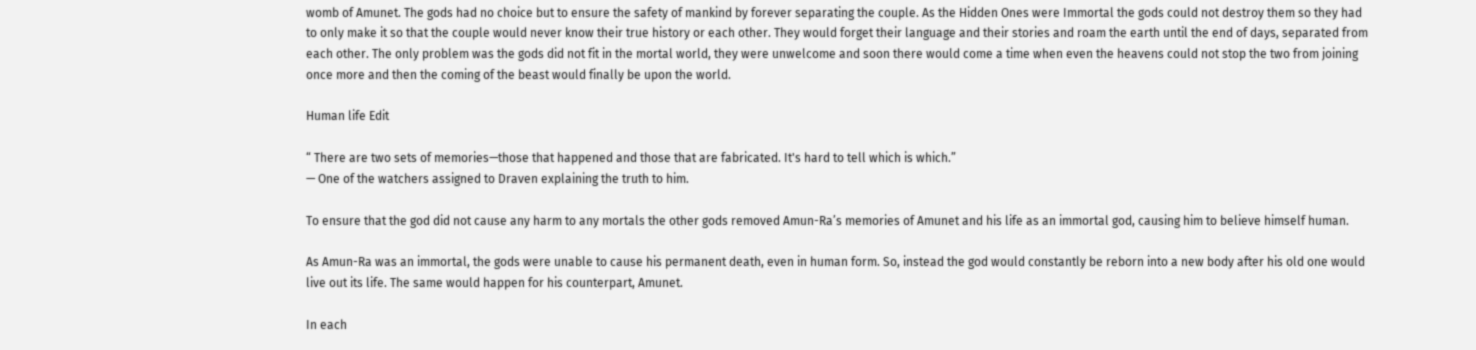womb of Amunet. The gods had no choice but to ensure the safety of mankind by forever separating the couple. As the Hidden Ones were Immortal the gods could not destroy them so they had to only make it so that the couple would never know their true history or each other. They would forget their language and their stories and roam the earth until the end of days, separated from each other. The only problem was the gods did not fit in the mortal world, they were unwelcome and soon there would come a time when even the heavens could not stop the two from joining once more and then the coming of the beast would finally be upon the world.

Human life Edit

“ There are two sets of memories—those that happened and those that are fabricated. It's hard to tell which is which.”
— One of the watchers assigned to Draven explaining the truth to him.

To ensure that the god did not cause any harm to any mortals the other gods removed Amun-Ra’s memories of Amunet and his life as an immortal god, causing him to believe himself human.

As Amun-Ra was an immortal, the gods were unable to cause his permanent death, even in human form. So, instead the god would constantly be reborn into a new body after his old one would live out its life. The same would happen for his counterpart, Amunet.

In each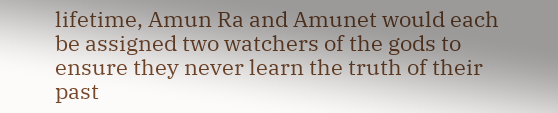lifetime, Amun Ra and Amunet would each be assigned two watchers of the gods to ensure they never learn the truth of their past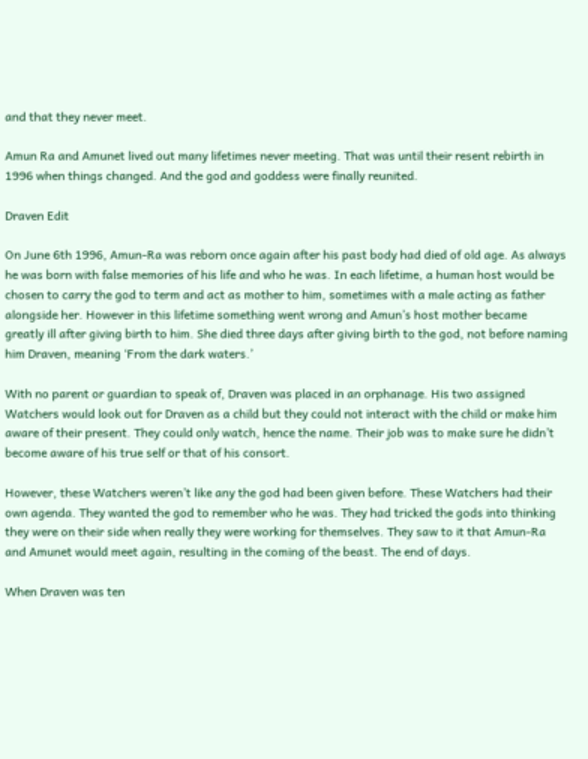and that they never meet.

Amun Ra and Amunet lived out many lifetimes never meeting. That was until their resent rebirth in 1996 when things changed. And the god and goddess were finally reunited.

Draven Edit

On June 6th 1996, Amun-Ra was reborn once again after his past body had died of old age. As always he was born with false memories of his life and who he was. In each lifetime, a human host would be chosen to carry the god to term and act as mother to him, sometimes with a male acting as father alongside her. However in this lifetime something went wrong and Amun’s host mother became greatly ill after giving birth to him. She died three days after giving birth to the god, not before naming him Draven, meaning ‘From the dark waters.’

With no parent or guardian to speak of, Draven was placed in an orphanage. His two assigned Watchers would look out for Draven as a child but they could not interact with the child or make him aware of their present. They could only watch, hence the name. Their job was to make sure he didn’t become aware of his true self or that of his consort.

However, these Watchers weren’t like any the god had been given before. These Watchers had their own agenda. They wanted the god to remember who he was. They had tricked the gods into thinking they were on their side when really they were working for themselves. They saw to it that Amun-Ra and Amunet would meet again, resulting in the coming of the beast. The end of days.

When Draven was ten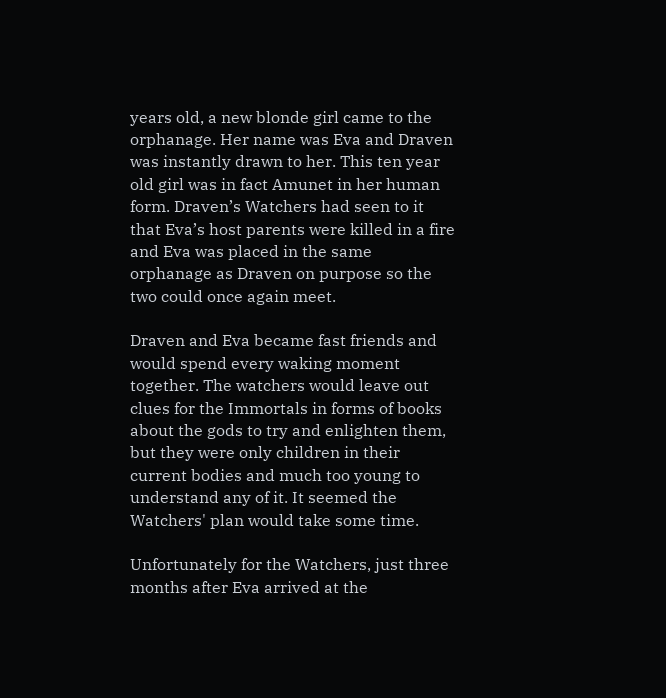years old, a new blonde girl came to the orphanage. Her name was Eva and Draven was instantly drawn to her. This ten year old girl was in fact Amunet in her human form. Draven’s Watchers had seen to it that Eva’s host parents were killed in a fire and Eva was placed in the same orphanage as Draven on purpose so the two could once again meet.

Draven and Eva became fast friends and would spend every waking moment together. The watchers would leave out clues for the Immortals in forms of books about the gods to try and enlighten them, but they were only children in their current bodies and much too young to understand any of it. It seemed the Watchers' plan would take some time.

Unfortunately for the Watchers, just three months after Eva arrived at the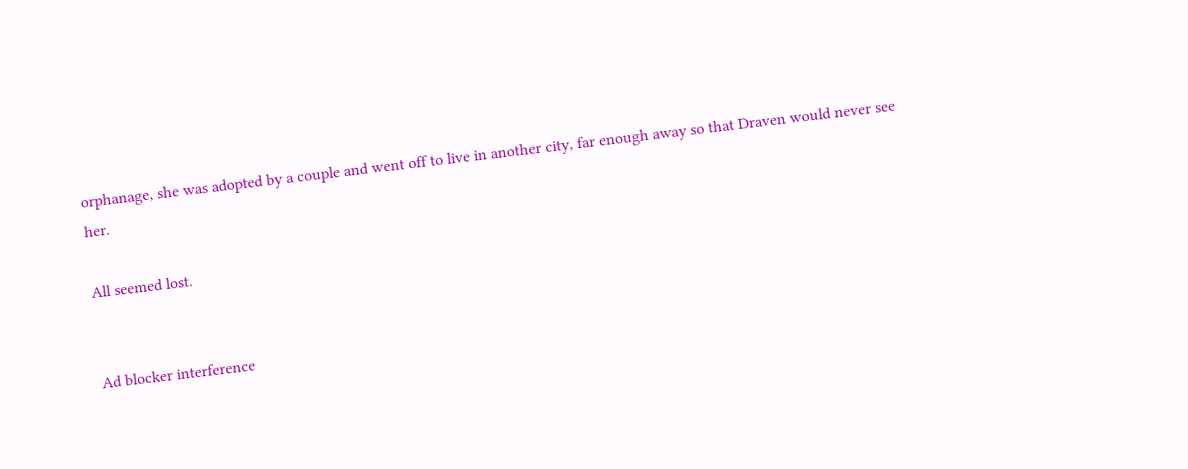orphanage, she was adopted by a couple and went off to live in another city, far enough away so that Draven would never see her.

All seemed lost.


Ad blocker interference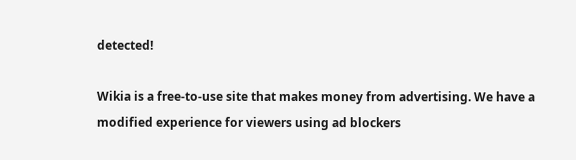detected!

Wikia is a free-to-use site that makes money from advertising. We have a modified experience for viewers using ad blockers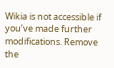Wikia is not accessible if you’ve made further modifications. Remove the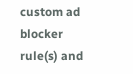custom ad blocker rule(s) and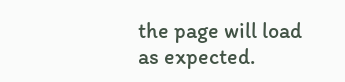the page will load as expected.